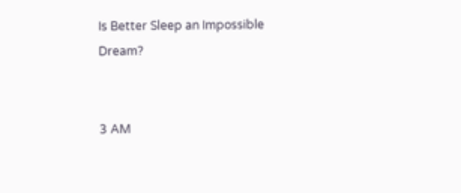Is Better Sleep an Impossible Dream?


3 AM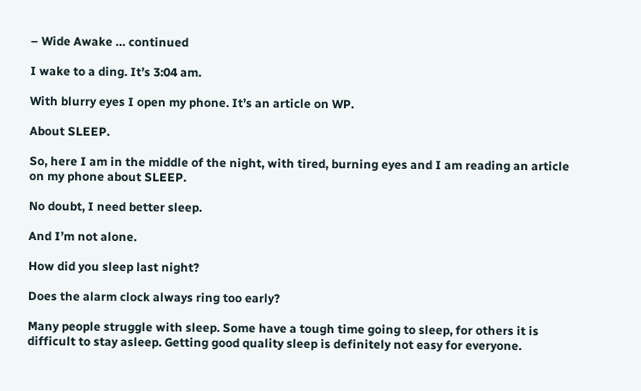– Wide Awake … continued

I wake to a ding. It’s 3:04 am.

With blurry eyes I open my phone. It’s an article on WP.

About SLEEP.

So, here I am in the middle of the night, with tired, burning eyes and I am reading an article on my phone about SLEEP.

No doubt, I need better sleep.

And I’m not alone.

How did you sleep last night?

Does the alarm clock always ring too early?

Many people struggle with sleep. Some have a tough time going to sleep, for others it is difficult to stay asleep. Getting good quality sleep is definitely not easy for everyone.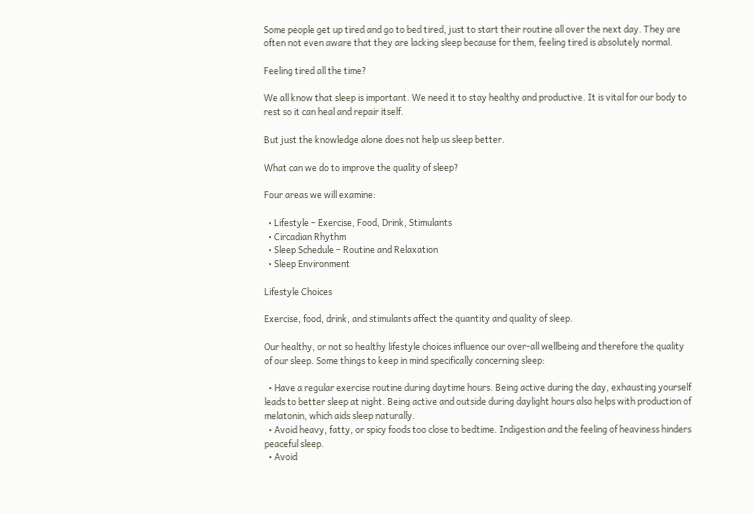Some people get up tired and go to bed tired, just to start their routine all over the next day. They are often not even aware that they are lacking sleep because for them, feeling tired is absolutely normal.

Feeling tired all the time?

We all know that sleep is important. We need it to stay healthy and productive. It is vital for our body to rest so it can heal and repair itself.

But just the knowledge alone does not help us sleep better.

What can we do to improve the quality of sleep?

Four areas we will examine:

  • Lifestyle – Exercise, Food, Drink, Stimulants
  • Circadian Rhythm
  • Sleep Schedule – Routine and Relaxation
  • Sleep Environment

Lifestyle Choices

Exercise, food, drink, and stimulants affect the quantity and quality of sleep.

Our healthy, or not so healthy lifestyle choices influence our over-all wellbeing and therefore the quality of our sleep. Some things to keep in mind specifically concerning sleep:

  • Have a regular exercise routine during daytime hours. Being active during the day, exhausting yourself leads to better sleep at night. Being active and outside during daylight hours also helps with production of melatonin, which aids sleep naturally.
  • Avoid heavy, fatty, or spicy foods too close to bedtime. Indigestion and the feeling of heaviness hinders peaceful sleep.
  • Avoid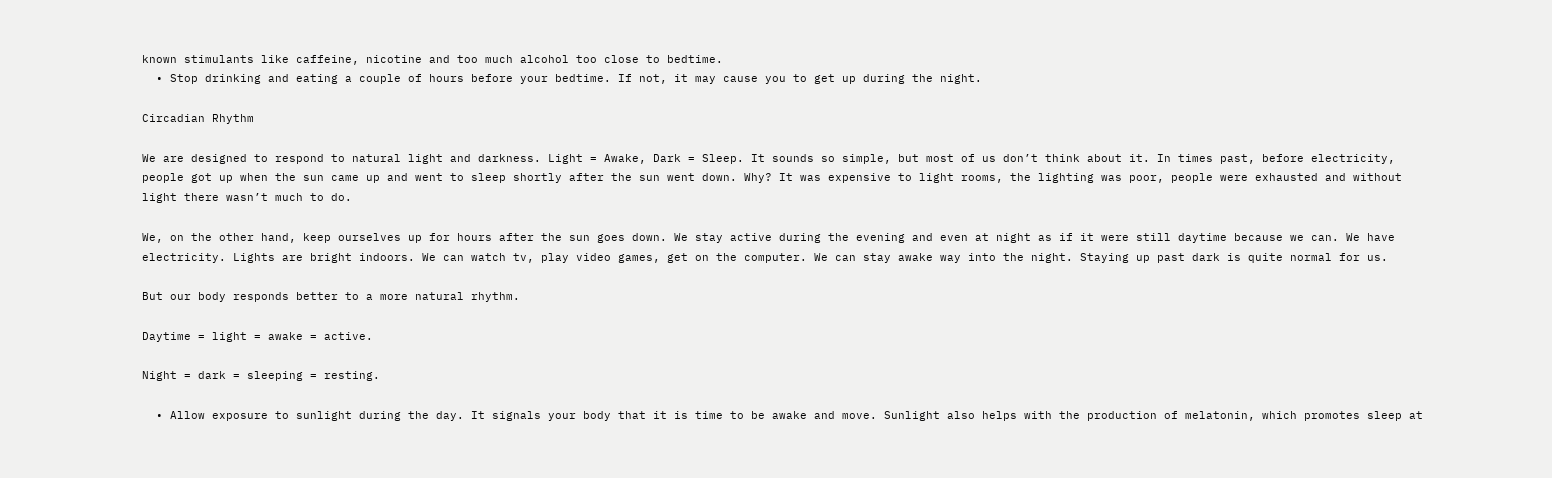known stimulants like caffeine, nicotine and too much alcohol too close to bedtime.
  • Stop drinking and eating a couple of hours before your bedtime. If not, it may cause you to get up during the night.

Circadian Rhythm

We are designed to respond to natural light and darkness. Light = Awake, Dark = Sleep. It sounds so simple, but most of us don’t think about it. In times past, before electricity, people got up when the sun came up and went to sleep shortly after the sun went down. Why? It was expensive to light rooms, the lighting was poor, people were exhausted and without light there wasn’t much to do.

We, on the other hand, keep ourselves up for hours after the sun goes down. We stay active during the evening and even at night as if it were still daytime because we can. We have electricity. Lights are bright indoors. We can watch tv, play video games, get on the computer. We can stay awake way into the night. Staying up past dark is quite normal for us.

But our body responds better to a more natural rhythm.

Daytime = light = awake = active.

Night = dark = sleeping = resting.

  • Allow exposure to sunlight during the day. It signals your body that it is time to be awake and move. Sunlight also helps with the production of melatonin, which promotes sleep at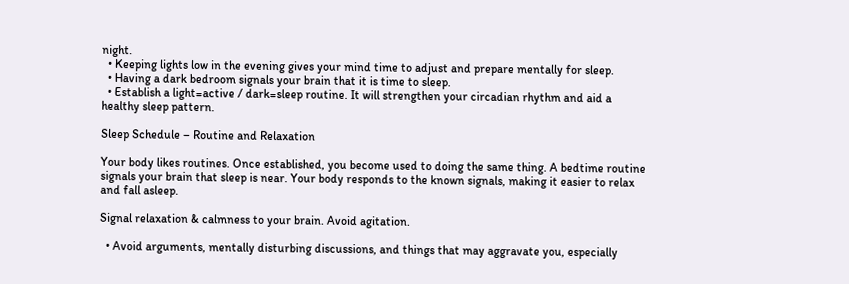night.
  • Keeping lights low in the evening gives your mind time to adjust and prepare mentally for sleep.
  • Having a dark bedroom signals your brain that it is time to sleep.
  • Establish a light=active / dark=sleep routine. It will strengthen your circadian rhythm and aid a healthy sleep pattern.

Sleep Schedule – Routine and Relaxation

Your body likes routines. Once established, you become used to doing the same thing. A bedtime routine signals your brain that sleep is near. Your body responds to the known signals, making it easier to relax and fall asleep.

Signal relaxation & calmness to your brain. Avoid agitation.

  • Avoid arguments, mentally disturbing discussions, and things that may aggravate you, especially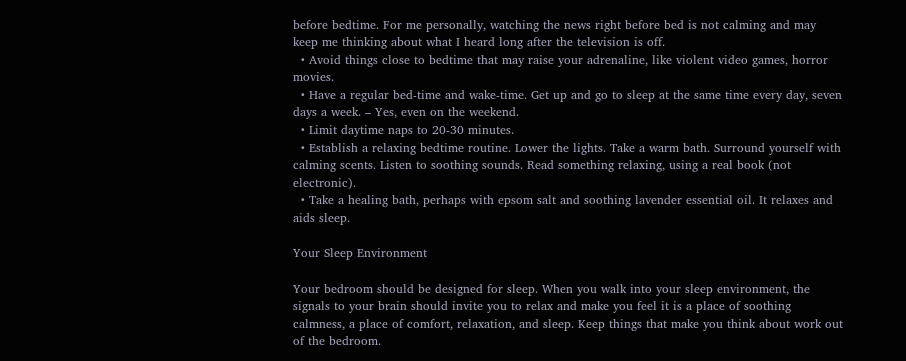before bedtime. For me personally, watching the news right before bed is not calming and may keep me thinking about what I heard long after the television is off.
  • Avoid things close to bedtime that may raise your adrenaline, like violent video games, horror movies.
  • Have a regular bed-time and wake-time. Get up and go to sleep at the same time every day, seven days a week. – Yes, even on the weekend.
  • Limit daytime naps to 20-30 minutes.
  • Establish a relaxing bedtime routine. Lower the lights. Take a warm bath. Surround yourself with calming scents. Listen to soothing sounds. Read something relaxing, using a real book (not electronic).
  • Take a healing bath, perhaps with epsom salt and soothing lavender essential oil. It relaxes and aids sleep.

Your Sleep Environment

Your bedroom should be designed for sleep. When you walk into your sleep environment, the signals to your brain should invite you to relax and make you feel it is a place of soothing calmness, a place of comfort, relaxation, and sleep. Keep things that make you think about work out of the bedroom.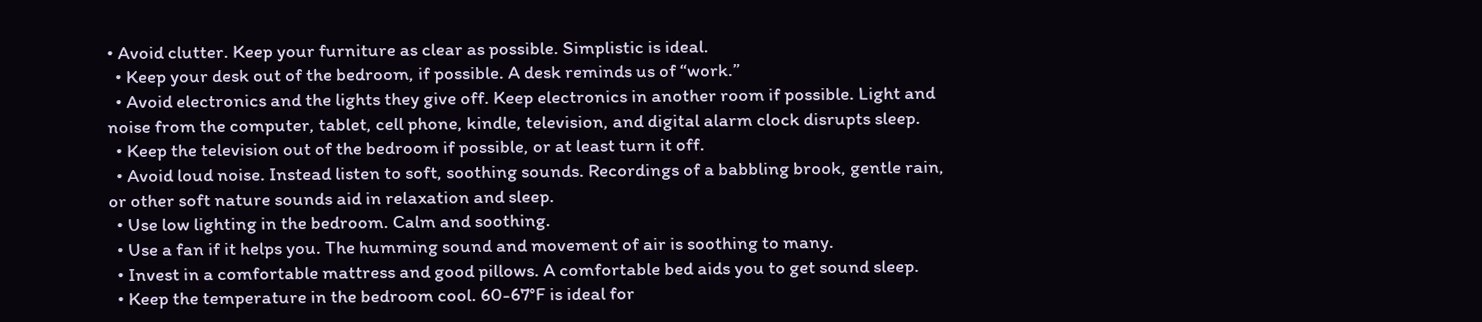• Avoid clutter. Keep your furniture as clear as possible. Simplistic is ideal.
  • Keep your desk out of the bedroom, if possible. A desk reminds us of “work.”
  • Avoid electronics and the lights they give off. Keep electronics in another room if possible. Light and noise from the computer, tablet, cell phone, kindle, television, and digital alarm clock disrupts sleep.
  • Keep the television out of the bedroom if possible, or at least turn it off.
  • Avoid loud noise. Instead listen to soft, soothing sounds. Recordings of a babbling brook, gentle rain, or other soft nature sounds aid in relaxation and sleep.
  • Use low lighting in the bedroom. Calm and soothing.
  • Use a fan if it helps you. The humming sound and movement of air is soothing to many.
  • Invest in a comfortable mattress and good pillows. A comfortable bed aids you to get sound sleep.
  • Keep the temperature in the bedroom cool. 60-67°F is ideal for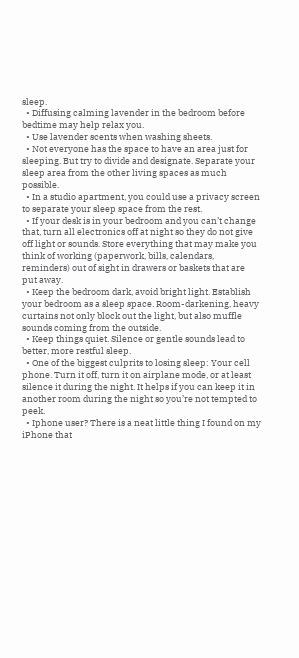sleep.
  • Diffusing calming lavender in the bedroom before bedtime may help relax you.
  • Use lavender scents when washing sheets.
  • Not everyone has the space to have an area just for sleeping. But try to divide and designate. Separate your sleep area from the other living spaces as much possible.
  • In a studio apartment, you could use a privacy screen to separate your sleep space from the rest.
  • If your desk is in your bedroom and you can’t change that, turn all electronics off at night so they do not give off light or sounds. Store everything that may make you think of working (paperwork, bills, calendars, reminders) out of sight in drawers or baskets that are put away.
  • Keep the bedroom dark, avoid bright light. Establish your bedroom as a sleep space. Room-darkening, heavy curtains not only block out the light, but also muffle sounds coming from the outside.
  • Keep things quiet. Silence or gentle sounds lead to better, more restful sleep.
  • One of the biggest culprits to losing sleep: Your cell phone. Turn it off, turn it on airplane mode, or at least silence it during the night. It helps if you can keep it in another room during the night so you’re not tempted to peek.
  • Iphone user? There is a neat little thing I found on my iPhone that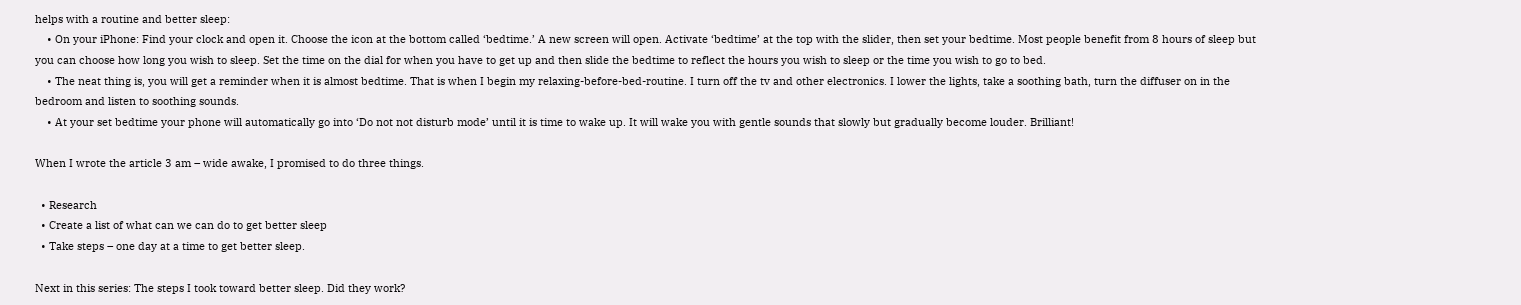helps with a routine and better sleep:
    • On your iPhone: Find your clock and open it. Choose the icon at the bottom called ‘bedtime.’ A new screen will open. Activate ‘bedtime’ at the top with the slider, then set your bedtime. Most people benefit from 8 hours of sleep but you can choose how long you wish to sleep. Set the time on the dial for when you have to get up and then slide the bedtime to reflect the hours you wish to sleep or the time you wish to go to bed.
    • The neat thing is, you will get a reminder when it is almost bedtime. That is when I begin my relaxing-before-bed-routine. I turn off the tv and other electronics. I lower the lights, take a soothing bath, turn the diffuser on in the bedroom and listen to soothing sounds.
    • At your set bedtime your phone will automatically go into ‘Do not not disturb mode’ until it is time to wake up. It will wake you with gentle sounds that slowly but gradually become louder. Brilliant!

When I wrote the article 3 am – wide awake, I promised to do three things.

  • Research
  • Create a list of what can we can do to get better sleep
  • Take steps – one day at a time to get better sleep.

Next in this series: The steps I took toward better sleep. Did they work?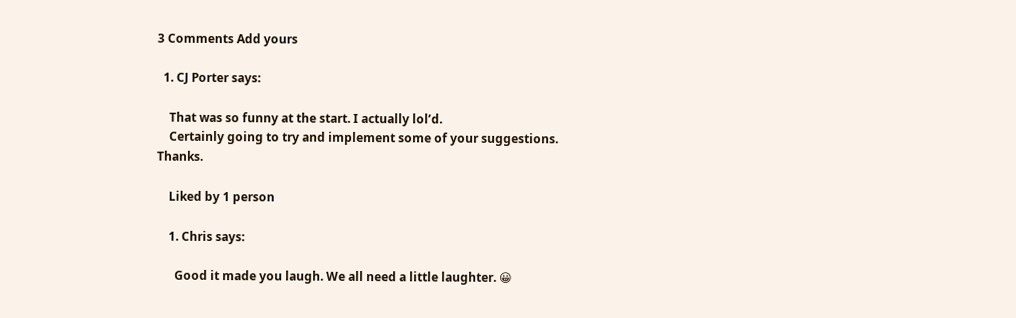3 Comments Add yours

  1. CJ Porter says:

    That was so funny at the start. I actually lol’d.
    Certainly going to try and implement some of your suggestions. Thanks.

    Liked by 1 person

    1. Chris says:

      Good it made you laugh. We all need a little laughter. 😀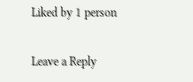Liked by 1 person

Leave a Reply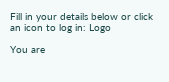Fill in your details below or click an icon to log in: Logo

You are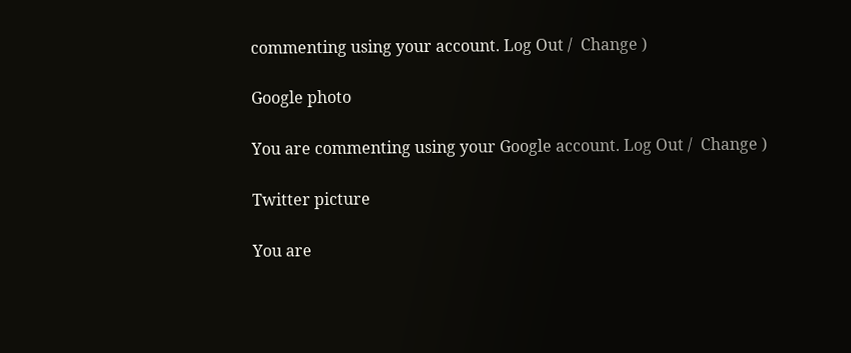commenting using your account. Log Out /  Change )

Google photo

You are commenting using your Google account. Log Out /  Change )

Twitter picture

You are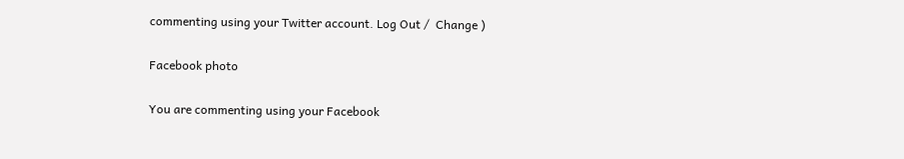commenting using your Twitter account. Log Out /  Change )

Facebook photo

You are commenting using your Facebook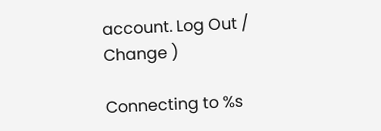account. Log Out /  Change )

Connecting to %s